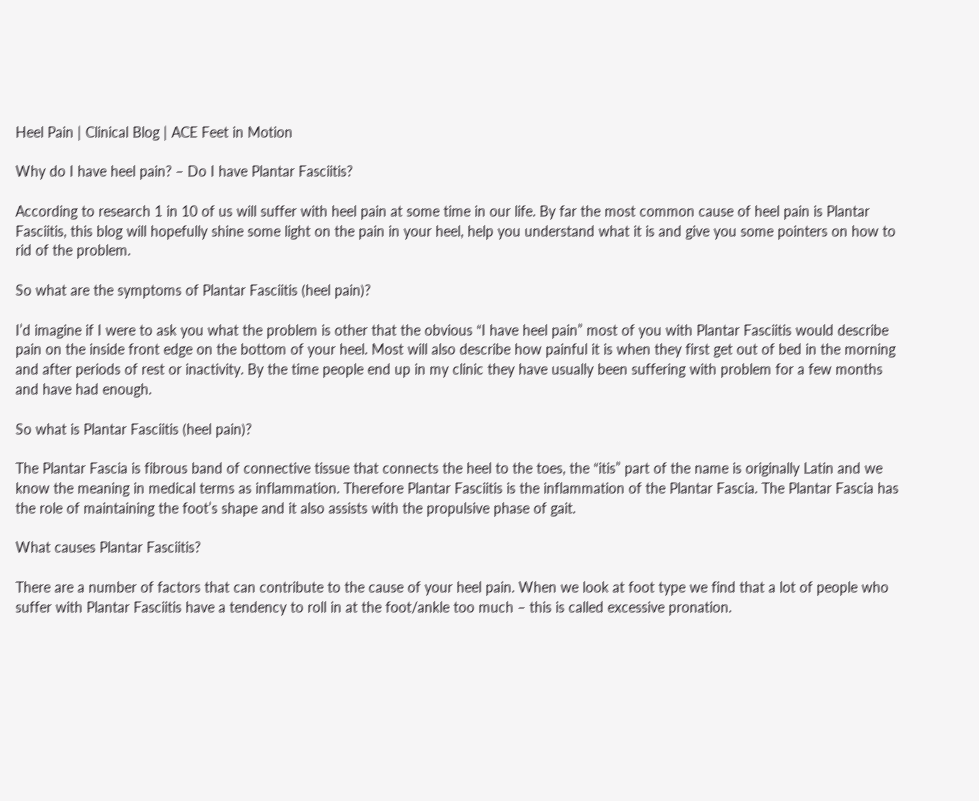Heel Pain | Clinical Blog | ACE Feet in Motion

Why do I have heel pain? – Do I have Plantar Fasciitis?

According to research 1 in 10 of us will suffer with heel pain at some time in our life. By far the most common cause of heel pain is Plantar Fasciitis, this blog will hopefully shine some light on the pain in your heel, help you understand what it is and give you some pointers on how to rid of the problem.

So what are the symptoms of Plantar Fasciitis (heel pain)?

I’d imagine if I were to ask you what the problem is other that the obvious “I have heel pain” most of you with Plantar Fasciitis would describe pain on the inside front edge on the bottom of your heel. Most will also describe how painful it is when they first get out of bed in the morning and after periods of rest or inactivity. By the time people end up in my clinic they have usually been suffering with problem for a few months and have had enough.

So what is Plantar Fasciitis (heel pain)?

The Plantar Fascia is fibrous band of connective tissue that connects the heel to the toes, the “itis” part of the name is originally Latin and we know the meaning in medical terms as inflammation. Therefore Plantar Fasciitis is the inflammation of the Plantar Fascia. The Plantar Fascia has the role of maintaining the foot’s shape and it also assists with the propulsive phase of gait.

What causes Plantar Fasciitis?

There are a number of factors that can contribute to the cause of your heel pain. When we look at foot type we find that a lot of people who suffer with Plantar Fasciitis have a tendency to roll in at the foot/ankle too much – this is called excessive pronation.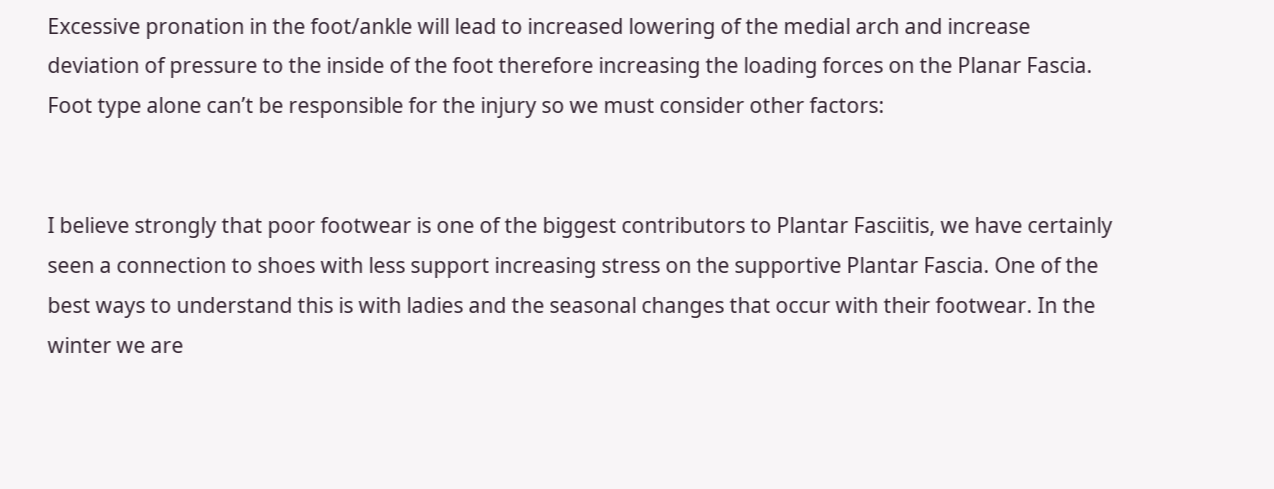Excessive pronation in the foot/ankle will lead to increased lowering of the medial arch and increase deviation of pressure to the inside of the foot therefore increasing the loading forces on the Planar Fascia. Foot type alone can’t be responsible for the injury so we must consider other factors:


I believe strongly that poor footwear is one of the biggest contributors to Plantar Fasciitis, we have certainly seen a connection to shoes with less support increasing stress on the supportive Plantar Fascia. One of the best ways to understand this is with ladies and the seasonal changes that occur with their footwear. In the winter we are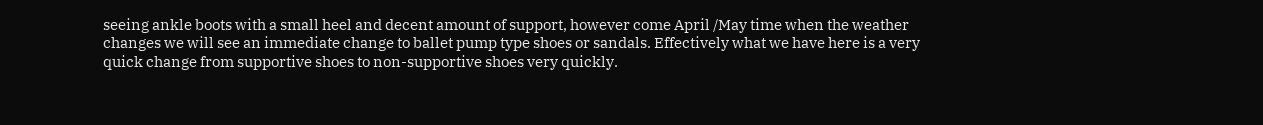seeing ankle boots with a small heel and decent amount of support, however come April /May time when the weather changes we will see an immediate change to ballet pump type shoes or sandals. Effectively what we have here is a very quick change from supportive shoes to non-supportive shoes very quickly.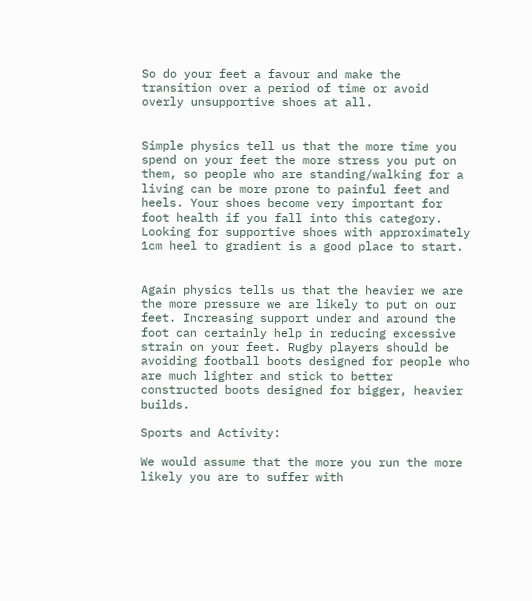So do your feet a favour and make the transition over a period of time or avoid overly unsupportive shoes at all.


Simple physics tell us that the more time you spend on your feet the more stress you put on them, so people who are standing/walking for a living can be more prone to painful feet and heels. Your shoes become very important for foot health if you fall into this category. Looking for supportive shoes with approximately 1cm heel to gradient is a good place to start.


Again physics tells us that the heavier we are the more pressure we are likely to put on our feet. Increasing support under and around the foot can certainly help in reducing excessive strain on your feet. Rugby players should be avoiding football boots designed for people who are much lighter and stick to better constructed boots designed for bigger, heavier builds.

Sports and Activity:

We would assume that the more you run the more likely you are to suffer with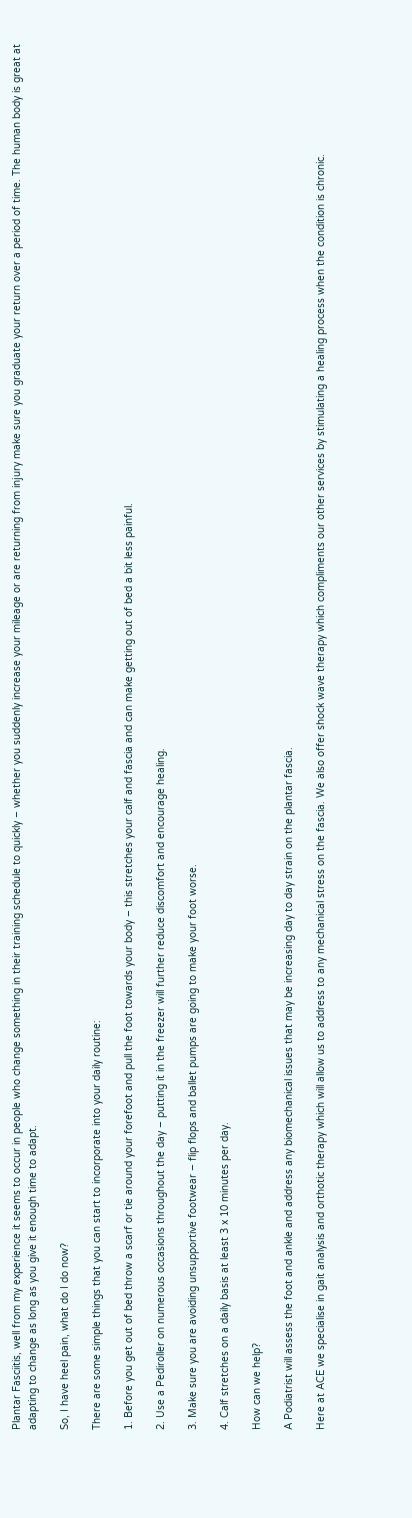Plantar Fasciitis, well from my experience it seems to occur in people who change something in their training schedule to quickly – whether you suddenly increase your mileage or are returning from injury make sure you graduate your return over a period of time. The human body is great at adapting to change as long as you give it enough time to adapt.

So, I have heel pain, what do I do now?

There are some simple things that you can start to incorporate into your daily routine:

1. Before you get out of bed throw a scarf or tie around your forefoot and pull the foot towards your body – this stretches your calf and fascia and can make getting out of bed a bit less painful.

2. Use a Pediroller on numerous occasions throughout the day – putting it in the freezer will further reduce discomfort and encourage healing.

3. Make sure you are avoiding unsupportive footwear – flip flops and ballet pumps are going to make your foot worse.

4. Calf stretches on a daily basis at least 3 x 10 minutes per day.

How can we help?

A Podiatrist will assess the foot and ankle and address any biomechanical issues that may be increasing day to day strain on the plantar fascia.

Here at ACE we specialise in gait analysis and orthotic therapy which will allow us to address to any mechanical stress on the fascia. We also offer shock wave therapy which compliments our other services by stimulating a healing process when the condition is chronic.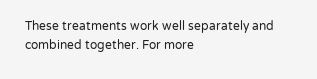These treatments work well separately and combined together. For more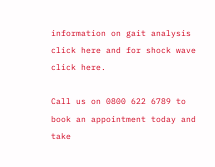information on gait analysis click here and for shock wave click here.

Call us on 0800 622 6789 to book an appointment today and take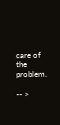care of the problem.

-- >